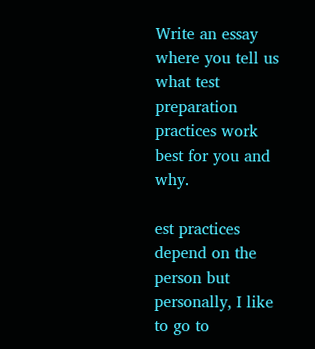Write an essay where you tell us what test preparation practices work best for you and why.

est practices depend on the person but personally, I like to go to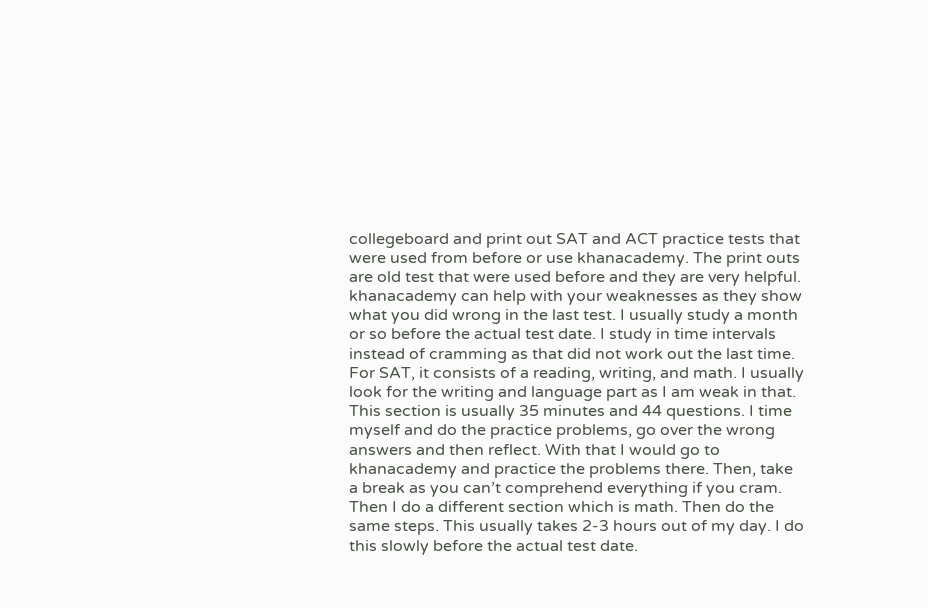collegeboard and print out SAT and ACT practice tests that were used from before or use khanacademy. The print outs are old test that were used before and they are very helpful. khanacademy can help with your weaknesses as they show what you did wrong in the last test. I usually study a month or so before the actual test date. I study in time intervals instead of cramming as that did not work out the last time. For SAT, it consists of a reading, writing, and math. I usually look for the writing and language part as I am weak in that. This section is usually 35 minutes and 44 questions. I time myself and do the practice problems, go over the wrong answers and then reflect. With that I would go to khanacademy and practice the problems there. Then, take a break as you can’t comprehend everything if you cram. Then I do a different section which is math. Then do the same steps. This usually takes 2-3 hours out of my day. I do this slowly before the actual test date.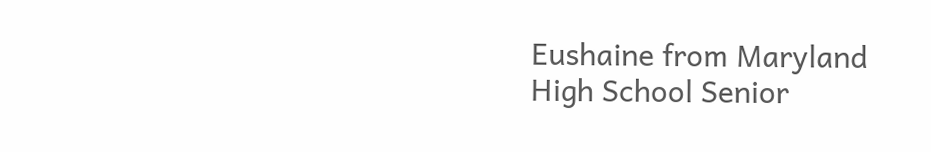Eushaine from Maryland
High School Senior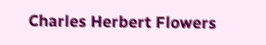Charles Herbert Flowers